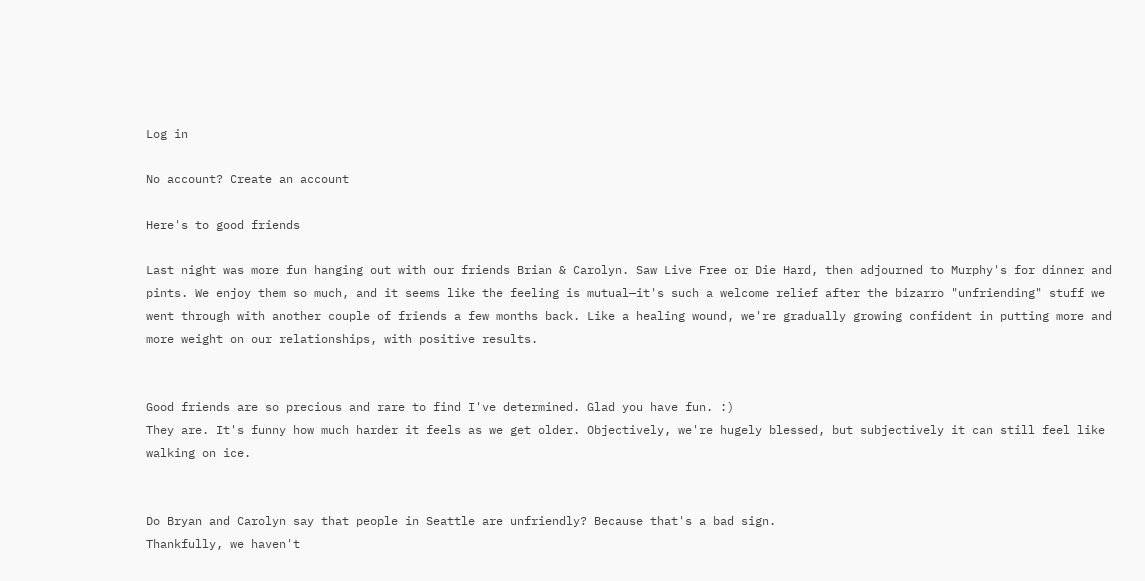Log in

No account? Create an account

Here's to good friends

Last night was more fun hanging out with our friends Brian & Carolyn. Saw Live Free or Die Hard, then adjourned to Murphy's for dinner and pints. We enjoy them so much, and it seems like the feeling is mutual—it's such a welcome relief after the bizarro "unfriending" stuff we went through with another couple of friends a few months back. Like a healing wound, we're gradually growing confident in putting more and more weight on our relationships, with positive results.


Good friends are so precious and rare to find I've determined. Glad you have fun. :)
They are. It's funny how much harder it feels as we get older. Objectively, we're hugely blessed, but subjectively it can still feel like walking on ice.


Do Bryan and Carolyn say that people in Seattle are unfriendly? Because that's a bad sign.
Thankfully, we haven't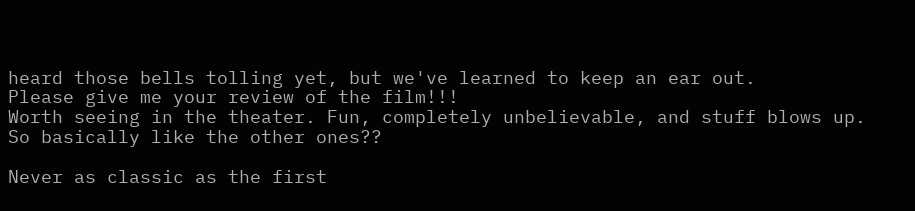heard those bells tolling yet, but we've learned to keep an ear out.
Please give me your review of the film!!!
Worth seeing in the theater. Fun, completely unbelievable, and stuff blows up.
So basically like the other ones??

Never as classic as the first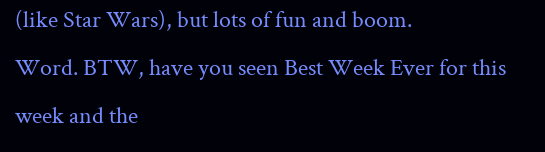(like Star Wars), but lots of fun and boom.
Word. BTW, have you seen Best Week Ever for this week and the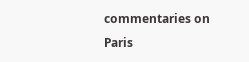commentaries on Paris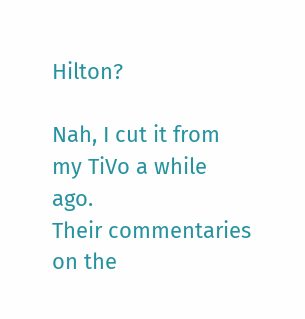Hilton?

Nah, I cut it from my TiVo a while ago.
Their commentaries on the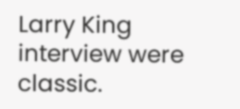Larry King interview were classic.